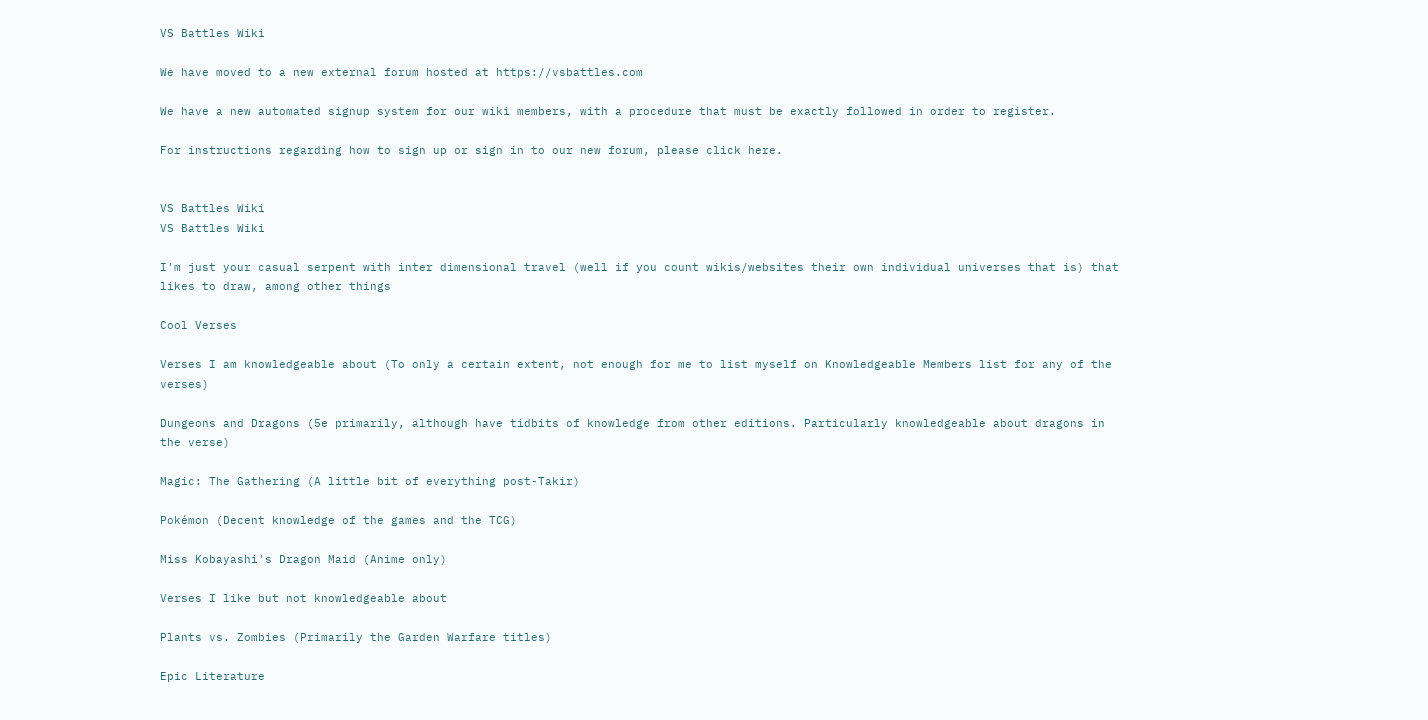VS Battles Wiki

We have moved to a new external forum hosted at https://vsbattles.com

We have a new automated signup system for our wiki members, with a procedure that must be exactly followed in order to register.

For instructions regarding how to sign up or sign in to our new forum, please click here.


VS Battles Wiki
VS Battles Wiki

I'm just your casual serpent with inter dimensional travel (well if you count wikis/websites their own individual universes that is) that likes to draw, among other things

Cool Verses

Verses I am knowledgeable about (To only a certain extent, not enough for me to list myself on Knowledgeable Members list for any of the verses)

Dungeons and Dragons (5e primarily, although have tidbits of knowledge from other editions. Particularly knowledgeable about dragons in the verse)

Magic: The Gathering (A little bit of everything post-Takir)

Pokémon (Decent knowledge of the games and the TCG)

Miss Kobayashi's Dragon Maid (Anime only)

Verses I like but not knowledgeable about

Plants vs. Zombies (Primarily the Garden Warfare titles)

Epic Literature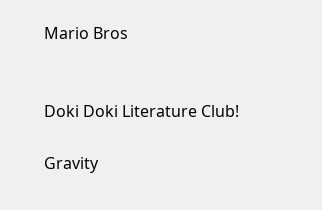Mario Bros


Doki Doki Literature Club!

Gravity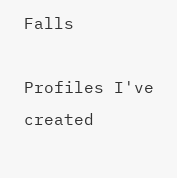Falls

Profiles I've created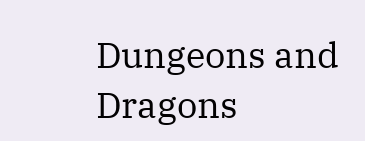Dungeons and Dragons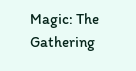Magic: The Gathering